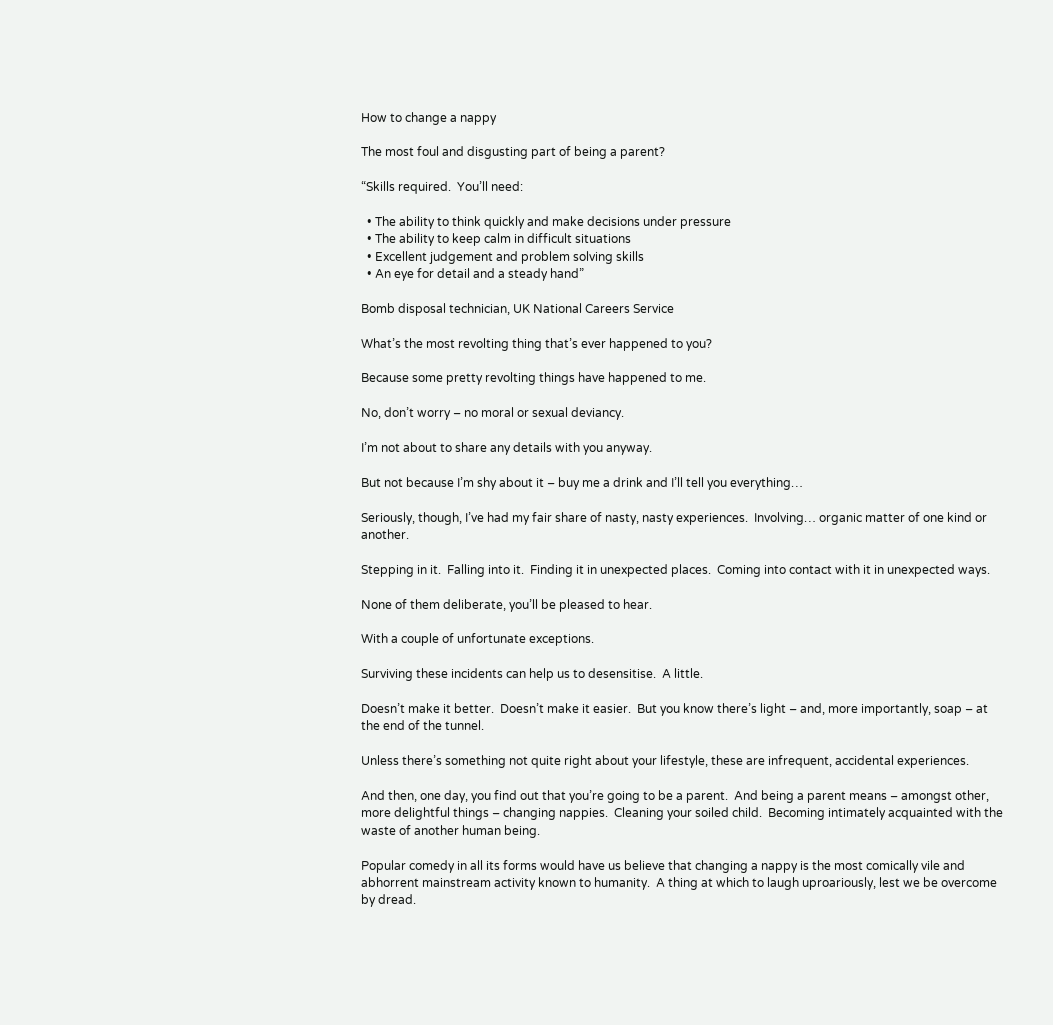How to change a nappy

The most foul and disgusting part of being a parent?

“Skills required.  You’ll need:

  • The ability to think quickly and make decisions under pressure
  • The ability to keep calm in difficult situations
  • Excellent judgement and problem solving skills
  • An eye for detail and a steady hand”

Bomb disposal technician, UK National Careers Service

What’s the most revolting thing that’s ever happened to you?

Because some pretty revolting things have happened to me.

No, don’t worry – no moral or sexual deviancy.

I’m not about to share any details with you anyway.

But not because I’m shy about it – buy me a drink and I’ll tell you everything…

Seriously, though, I’ve had my fair share of nasty, nasty experiences.  Involving… organic matter of one kind or another.

Stepping in it.  Falling into it.  Finding it in unexpected places.  Coming into contact with it in unexpected ways.

None of them deliberate, you’ll be pleased to hear.

With a couple of unfortunate exceptions.

Surviving these incidents can help us to desensitise.  A little.

Doesn’t make it better.  Doesn’t make it easier.  But you know there’s light – and, more importantly, soap – at the end of the tunnel.

Unless there’s something not quite right about your lifestyle, these are infrequent, accidental experiences.

And then, one day, you find out that you’re going to be a parent.  And being a parent means – amongst other, more delightful things – changing nappies.  Cleaning your soiled child.  Becoming intimately acquainted with the waste of another human being.

Popular comedy in all its forms would have us believe that changing a nappy is the most comically vile and abhorrent mainstream activity known to humanity.  A thing at which to laugh uproariously, lest we be overcome by dread.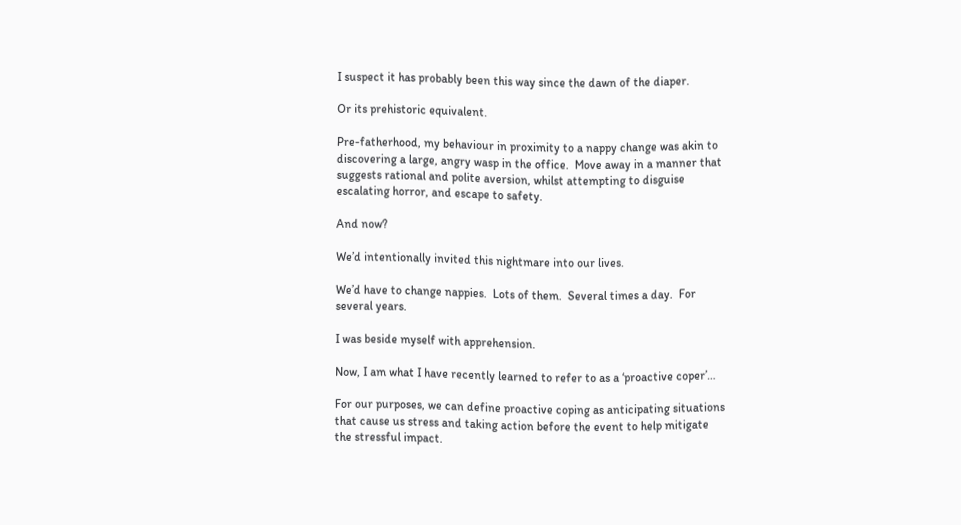I suspect it has probably been this way since the dawn of the diaper.

Or its prehistoric equivalent.

Pre-fatherhood, my behaviour in proximity to a nappy change was akin to discovering a large, angry wasp in the office.  Move away in a manner that suggests rational and polite aversion, whilst attempting to disguise escalating horror, and escape to safety.

And now?

We’d intentionally invited this nightmare into our lives.

We’d have to change nappies.  Lots of them.  Several times a day.  For several years.

I was beside myself with apprehension.

Now, I am what I have recently learned to refer to as a ‘proactive coper’…

For our purposes, we can define proactive coping as anticipating situations that cause us stress and taking action before the event to help mitigate the stressful impact.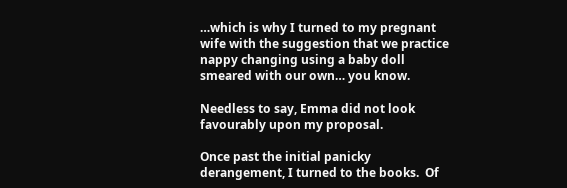…which is why I turned to my pregnant wife with the suggestion that we practice nappy changing using a baby doll smeared with our own… you know.

Needless to say, Emma did not look favourably upon my proposal.

Once past the initial panicky derangement, I turned to the books.  Of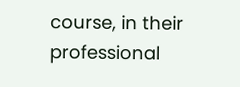course, in their professional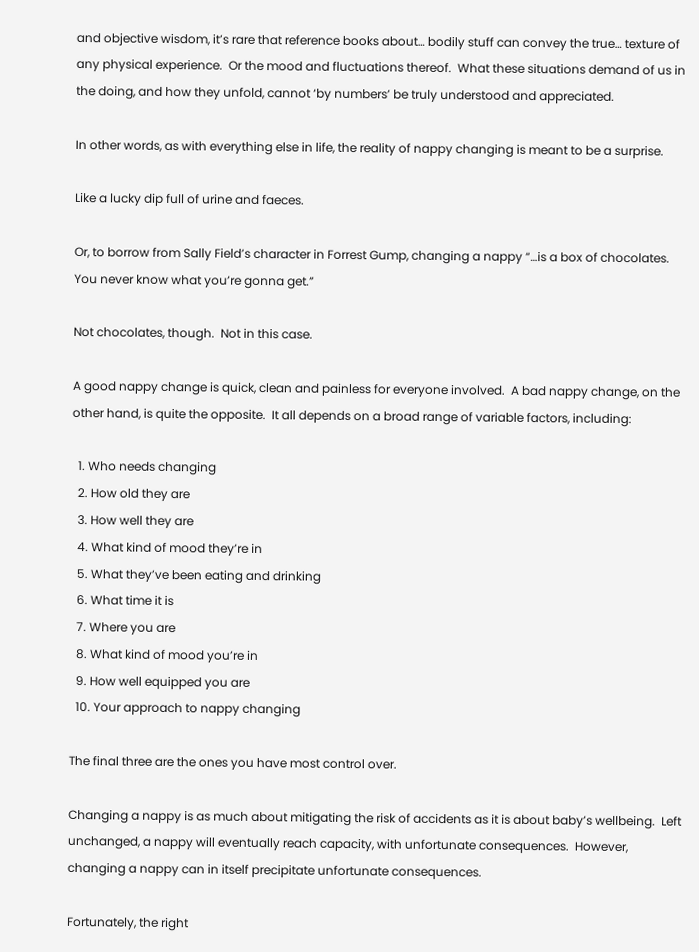and objective wisdom, it’s rare that reference books about… bodily stuff can convey the true… texture of any physical experience.  Or the mood and fluctuations thereof.  What these situations demand of us in the doing, and how they unfold, cannot ‘by numbers’ be truly understood and appreciated.

In other words, as with everything else in life, the reality of nappy changing is meant to be a surprise.

Like a lucky dip full of urine and faeces.

Or, to borrow from Sally Field’s character in Forrest Gump, changing a nappy “…is a box of chocolates. You never know what you’re gonna get.”

Not chocolates, though.  Not in this case.

A good nappy change is quick, clean and painless for everyone involved.  A bad nappy change, on the other hand, is quite the opposite.  It all depends on a broad range of variable factors, including:

  1. Who needs changing
  2. How old they are
  3. How well they are
  4. What kind of mood they’re in
  5. What they’ve been eating and drinking
  6. What time it is
  7. Where you are
  8. What kind of mood you’re in
  9. How well equipped you are
  10. Your approach to nappy changing

The final three are the ones you have most control over.

Changing a nappy is as much about mitigating the risk of accidents as it is about baby’s wellbeing.  Left unchanged, a nappy will eventually reach capacity, with unfortunate consequences.  However, changing a nappy can in itself precipitate unfortunate consequences.

Fortunately, the right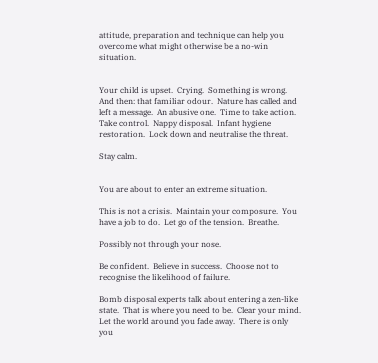attitude, preparation and technique can help you overcome what might otherwise be a no-win situation.


Your child is upset.  Crying.  Something is wrong.  And then: that familiar odour.  Nature has called and left a message.  An abusive one.  Time to take action.  Take control.  Nappy disposal.  Infant hygiene restoration.  Lock down and neutralise the threat.

Stay calm.


You are about to enter an extreme situation.

This is not a crisis.  Maintain your composure.  You have a job to do.  Let go of the tension.  Breathe.

Possibly not through your nose.

Be confident.  Believe in success.  Choose not to recognise the likelihood of failure.

Bomb disposal experts talk about entering a zen-like state.  That is where you need to be.  Clear your mind.  Let the world around you fade away.  There is only you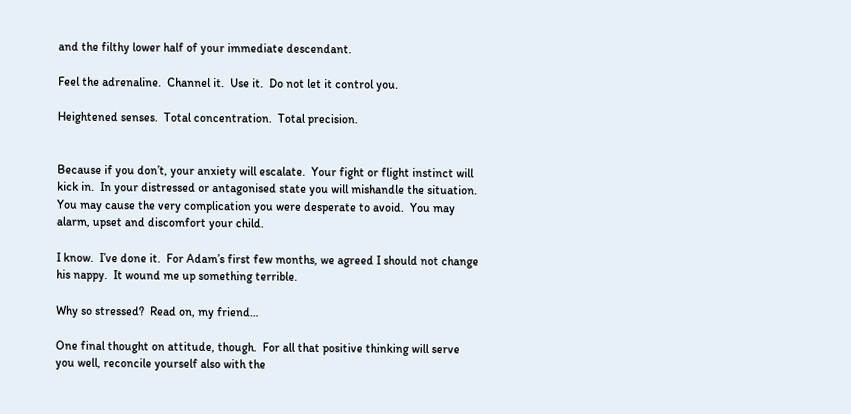and the filthy lower half of your immediate descendant.

Feel the adrenaline.  Channel it.  Use it.  Do not let it control you.

Heightened senses.  Total concentration.  Total precision.


Because if you don’t, your anxiety will escalate.  Your fight or flight instinct will kick in.  In your distressed or antagonised state you will mishandle the situation.  You may cause the very complication you were desperate to avoid.  You may alarm, upset and discomfort your child.

I know.  I’ve done it.  For Adam’s first few months, we agreed I should not change his nappy.  It wound me up something terrible.

Why so stressed?  Read on, my friend…

One final thought on attitude, though.  For all that positive thinking will serve you well, reconcile yourself also with the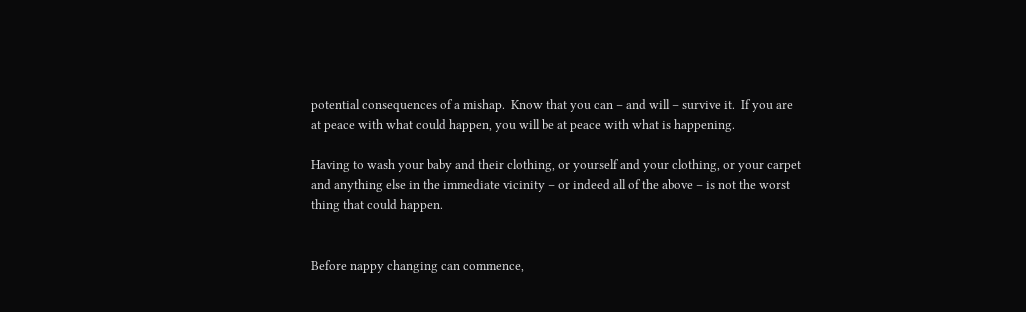potential consequences of a mishap.  Know that you can – and will – survive it.  If you are at peace with what could happen, you will be at peace with what is happening.

Having to wash your baby and their clothing, or yourself and your clothing, or your carpet and anything else in the immediate vicinity – or indeed all of the above – is not the worst thing that could happen.


Before nappy changing can commence,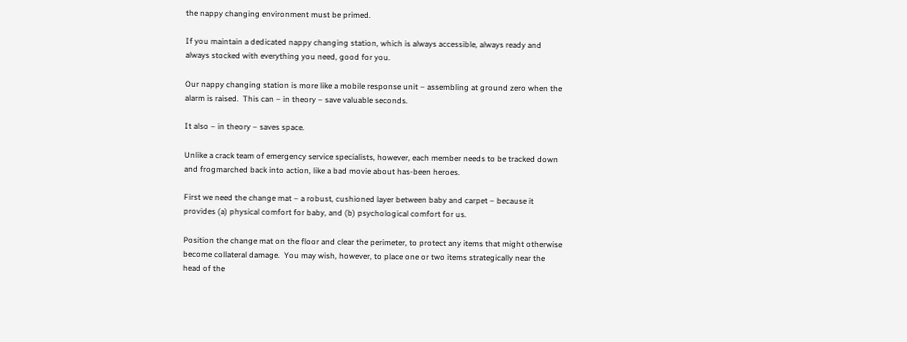the nappy changing environment must be primed.

If you maintain a dedicated nappy changing station, which is always accessible, always ready and always stocked with everything you need, good for you.

Our nappy changing station is more like a mobile response unit – assembling at ground zero when the alarm is raised.  This can – in theory – save valuable seconds.

It also – in theory – saves space.

Unlike a crack team of emergency service specialists, however, each member needs to be tracked down and frogmarched back into action, like a bad movie about has-been heroes.

First we need the change mat – a robust, cushioned layer between baby and carpet – because it provides (a) physical comfort for baby, and (b) psychological comfort for us.

Position the change mat on the floor and clear the perimeter, to protect any items that might otherwise become collateral damage.  You may wish, however, to place one or two items strategically near the head of the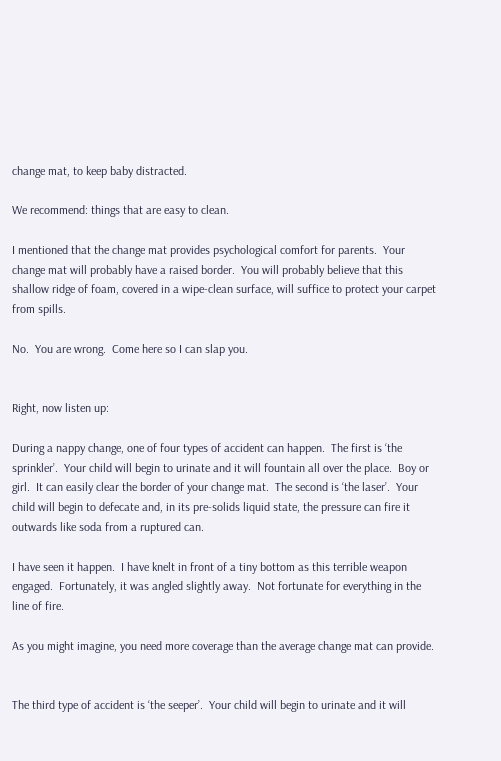change mat, to keep baby distracted.

We recommend: things that are easy to clean.

I mentioned that the change mat provides psychological comfort for parents.  Your change mat will probably have a raised border.  You will probably believe that this shallow ridge of foam, covered in a wipe-clean surface, will suffice to protect your carpet from spills.

No.  You are wrong.  Come here so I can slap you.


Right, now listen up:

During a nappy change, one of four types of accident can happen.  The first is ‘the sprinkler’.  Your child will begin to urinate and it will fountain all over the place.  Boy or girl.  It can easily clear the border of your change mat.  The second is ‘the laser’.  Your child will begin to defecate and, in its pre-solids liquid state, the pressure can fire it outwards like soda from a ruptured can.

I have seen it happen.  I have knelt in front of a tiny bottom as this terrible weapon engaged.  Fortunately, it was angled slightly away.  Not fortunate for everything in the line of fire.

As you might imagine, you need more coverage than the average change mat can provide.


The third type of accident is ‘the seeper’.  Your child will begin to urinate and it will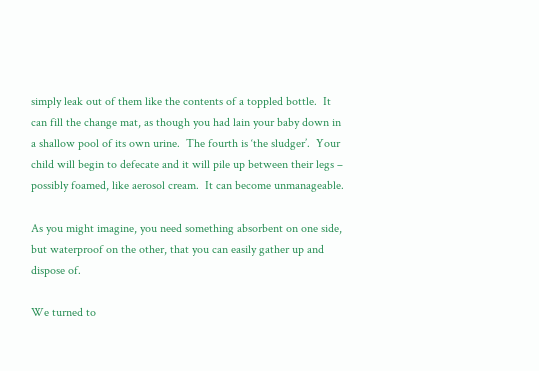simply leak out of them like the contents of a toppled bottle.  It can fill the change mat, as though you had lain your baby down in a shallow pool of its own urine.  The fourth is ‘the sludger’.  Your child will begin to defecate and it will pile up between their legs – possibly foamed, like aerosol cream.  It can become unmanageable.

As you might imagine, you need something absorbent on one side, but waterproof on the other, that you can easily gather up and dispose of.

We turned to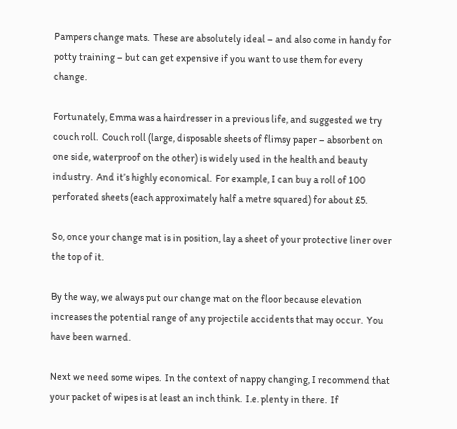Pampers change mats.  These are absolutely ideal – and also come in handy for potty training – but can get expensive if you want to use them for every change.

Fortunately, Emma was a hairdresser in a previous life, and suggested we try couch roll.  Couch roll (large, disposable sheets of flimsy paper – absorbent on one side, waterproof on the other) is widely used in the health and beauty industry.  And it’s highly economical.  For example, I can buy a roll of 100 perforated sheets (each approximately half a metre squared) for about £5.

So, once your change mat is in position, lay a sheet of your protective liner over the top of it.

By the way, we always put our change mat on the floor because elevation increases the potential range of any projectile accidents that may occur.  You have been warned.

Next we need some wipes.  In the context of nappy changing, I recommend that your packet of wipes is at least an inch think.  I.e. plenty in there.  If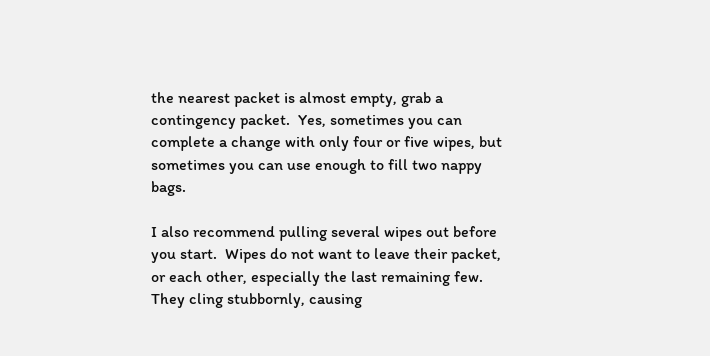the nearest packet is almost empty, grab a contingency packet.  Yes, sometimes you can complete a change with only four or five wipes, but sometimes you can use enough to fill two nappy bags.

I also recommend pulling several wipes out before you start.  Wipes do not want to leave their packet, or each other, especially the last remaining few.   They cling stubbornly, causing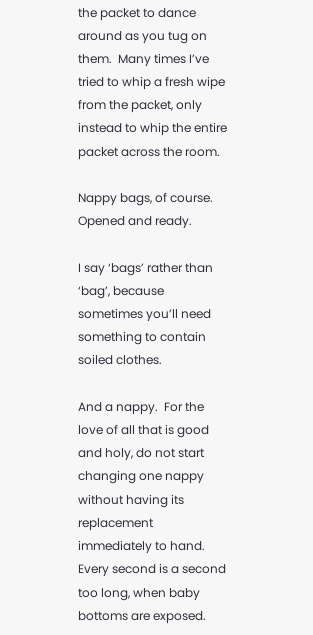the packet to dance around as you tug on them.  Many times I’ve tried to whip a fresh wipe from the packet, only instead to whip the entire packet across the room.

Nappy bags, of course.  Opened and ready.

I say ‘bags’ rather than ‘bag’, because sometimes you’ll need something to contain soiled clothes.

And a nappy.  For the love of all that is good and holy, do not start changing one nappy without having its replacement immediately to hand.  Every second is a second too long, when baby bottoms are exposed.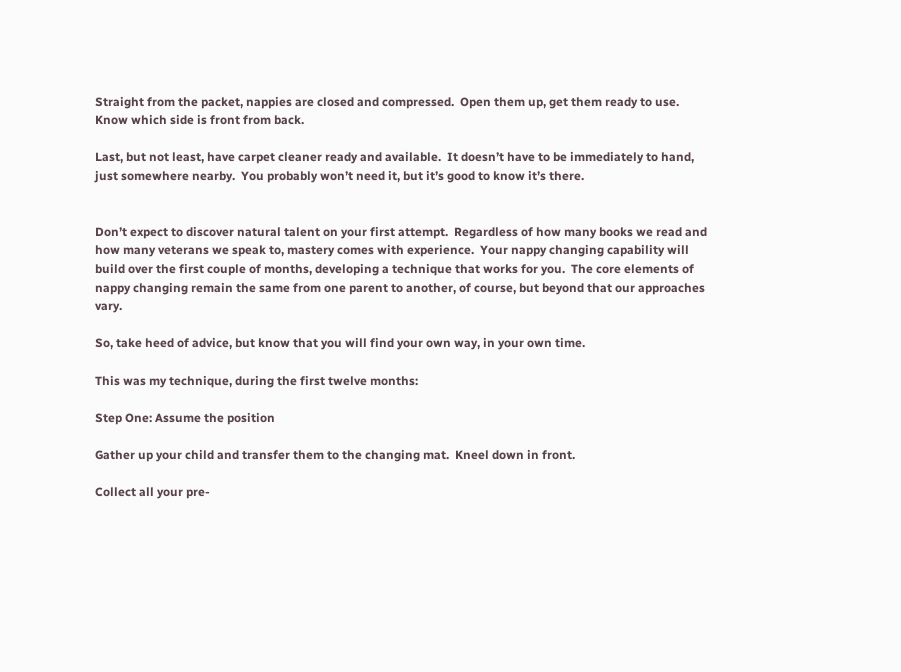Straight from the packet, nappies are closed and compressed.  Open them up, get them ready to use.  Know which side is front from back.

Last, but not least, have carpet cleaner ready and available.  It doesn’t have to be immediately to hand, just somewhere nearby.  You probably won’t need it, but it’s good to know it’s there.


Don’t expect to discover natural talent on your first attempt.  Regardless of how many books we read and how many veterans we speak to, mastery comes with experience.  Your nappy changing capability will build over the first couple of months, developing a technique that works for you.  The core elements of nappy changing remain the same from one parent to another, of course, but beyond that our approaches vary.

So, take heed of advice, but know that you will find your own way, in your own time.

This was my technique, during the first twelve months:

Step One: Assume the position

Gather up your child and transfer them to the changing mat.  Kneel down in front.

Collect all your pre-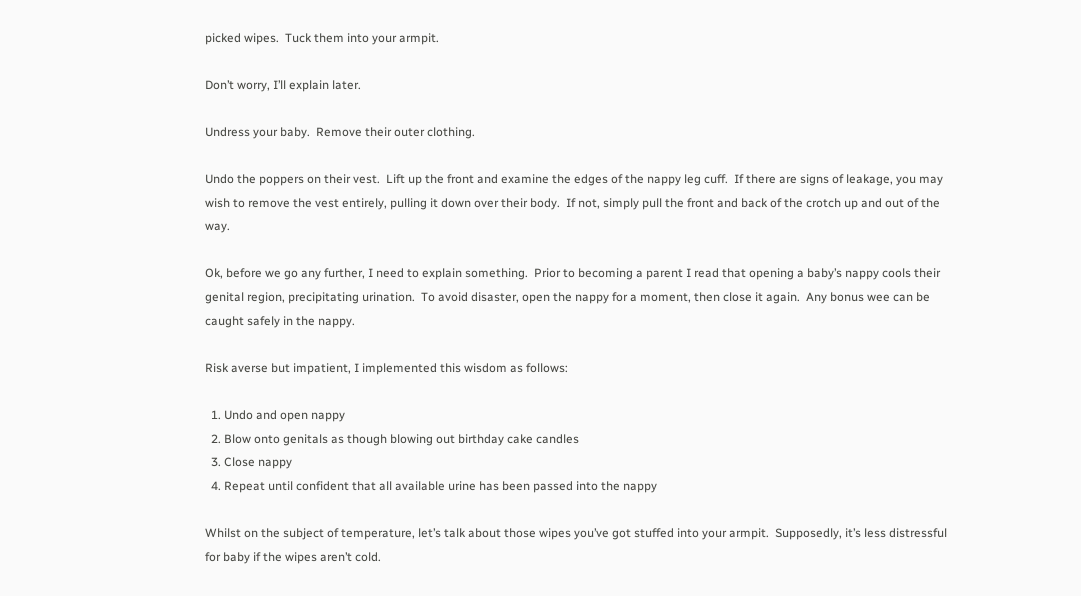picked wipes.  Tuck them into your armpit.

Don’t worry, I’ll explain later.

Undress your baby.  Remove their outer clothing.

Undo the poppers on their vest.  Lift up the front and examine the edges of the nappy leg cuff.  If there are signs of leakage, you may wish to remove the vest entirely, pulling it down over their body.  If not, simply pull the front and back of the crotch up and out of the way.

Ok, before we go any further, I need to explain something.  Prior to becoming a parent I read that opening a baby’s nappy cools their genital region, precipitating urination.  To avoid disaster, open the nappy for a moment, then close it again.  Any bonus wee can be caught safely in the nappy.

Risk averse but impatient, I implemented this wisdom as follows:

  1. Undo and open nappy
  2. Blow onto genitals as though blowing out birthday cake candles
  3. Close nappy
  4. Repeat until confident that all available urine has been passed into the nappy

Whilst on the subject of temperature, let’s talk about those wipes you’ve got stuffed into your armpit.  Supposedly, it’s less distressful for baby if the wipes aren’t cold.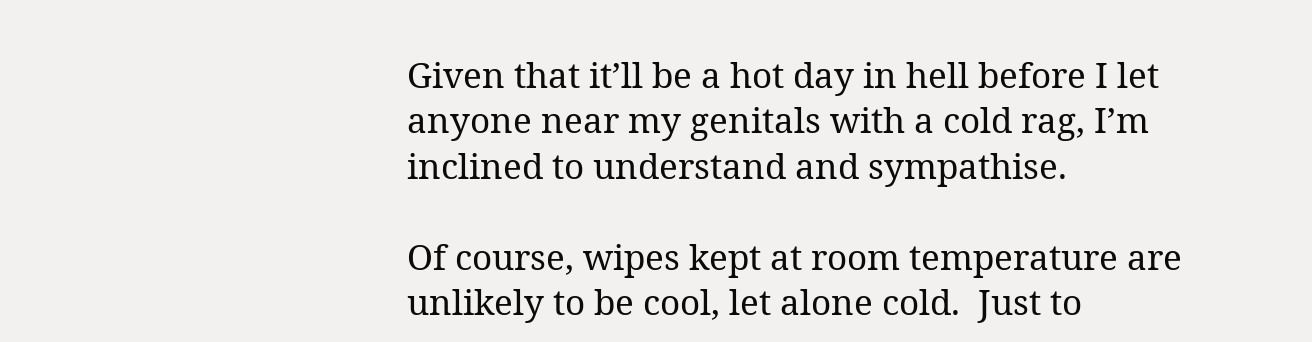Given that it’ll be a hot day in hell before I let anyone near my genitals with a cold rag, I’m inclined to understand and sympathise.

Of course, wipes kept at room temperature are unlikely to be cool, let alone cold.  Just to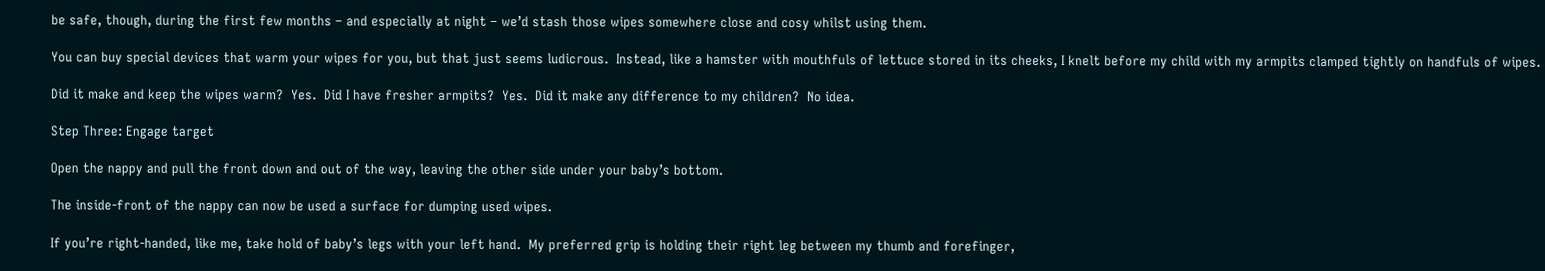be safe, though, during the first few months – and especially at night – we’d stash those wipes somewhere close and cosy whilst using them.

You can buy special devices that warm your wipes for you, but that just seems ludicrous.  Instead, like a hamster with mouthfuls of lettuce stored in its cheeks, I knelt before my child with my armpits clamped tightly on handfuls of wipes.

Did it make and keep the wipes warm?  Yes.  Did I have fresher armpits?  Yes.  Did it make any difference to my children?  No idea.

Step Three: Engage target

Open the nappy and pull the front down and out of the way, leaving the other side under your baby’s bottom.

The inside-front of the nappy can now be used a surface for dumping used wipes.

If you’re right-handed, like me, take hold of baby’s legs with your left hand.  My preferred grip is holding their right leg between my thumb and forefinger,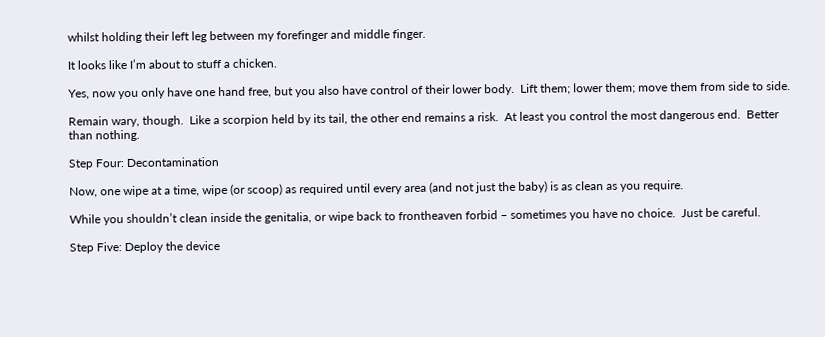whilst holding their left leg between my forefinger and middle finger.

It looks like I’m about to stuff a chicken.

Yes, now you only have one hand free, but you also have control of their lower body.  Lift them; lower them; move them from side to side.

Remain wary, though.  Like a scorpion held by its tail, the other end remains a risk.  At least you control the most dangerous end.  Better than nothing.

Step Four: Decontamination

Now, one wipe at a time, wipe (or scoop) as required until every area (and not just the baby) is as clean as you require.

While you shouldn’t clean inside the genitalia, or wipe back to frontheaven forbid – sometimes you have no choice.  Just be careful.

Step Five: Deploy the device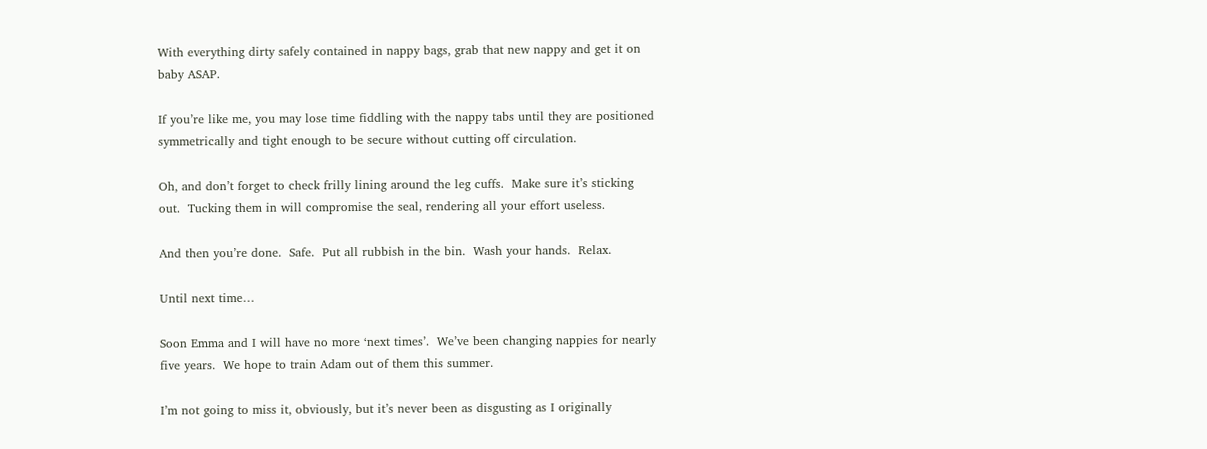With everything dirty safely contained in nappy bags, grab that new nappy and get it on baby ASAP.

If you’re like me, you may lose time fiddling with the nappy tabs until they are positioned symmetrically and tight enough to be secure without cutting off circulation.

Oh, and don’t forget to check frilly lining around the leg cuffs.  Make sure it’s sticking out.  Tucking them in will compromise the seal, rendering all your effort useless.

And then you’re done.  Safe.  Put all rubbish in the bin.  Wash your hands.  Relax.

Until next time…

Soon Emma and I will have no more ‘next times’.  We’ve been changing nappies for nearly five years.  We hope to train Adam out of them this summer.

I’m not going to miss it, obviously, but it’s never been as disgusting as I originally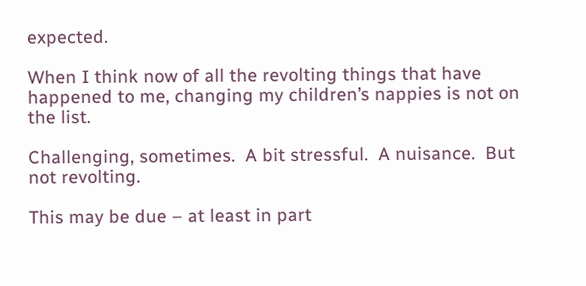expected.

When I think now of all the revolting things that have happened to me, changing my children’s nappies is not on the list.

Challenging, sometimes.  A bit stressful.  A nuisance.  But not revolting.

This may be due – at least in part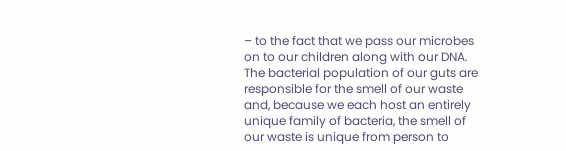– to the fact that we pass our microbes on to our children along with our DNA.  The bacterial population of our guts are responsible for the smell of our waste and, because we each host an entirely unique family of bacteria, the smell of our waste is unique from person to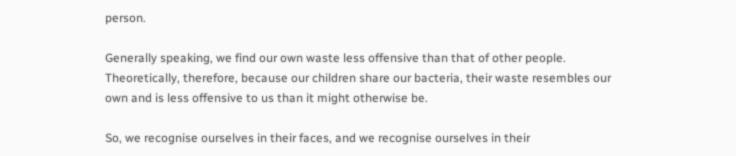person.

Generally speaking, we find our own waste less offensive than that of other people.  Theoretically, therefore, because our children share our bacteria, their waste resembles our own and is less offensive to us than it might otherwise be.

So, we recognise ourselves in their faces, and we recognise ourselves in their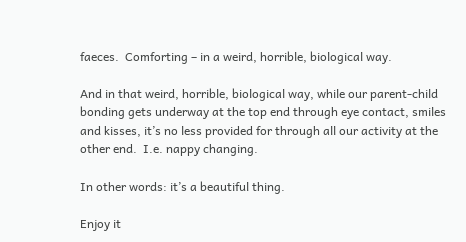faeces.  Comforting – in a weird, horrible, biological way.

And in that weird, horrible, biological way, while our parent-child bonding gets underway at the top end through eye contact, smiles and kisses, it’s no less provided for through all our activity at the other end.  I.e. nappy changing.

In other words: it’s a beautiful thing.

Enjoy it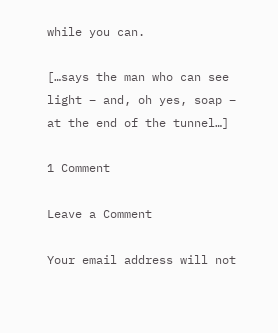while you can.

[…says the man who can see light – and, oh yes, soap – at the end of the tunnel…]

1 Comment

Leave a Comment

Your email address will not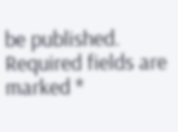be published. Required fields are marked *